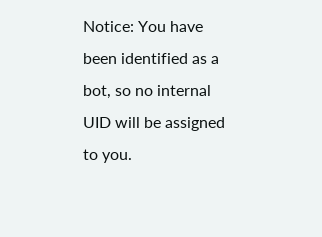Notice: You have been identified as a bot, so no internal UID will be assigned to you.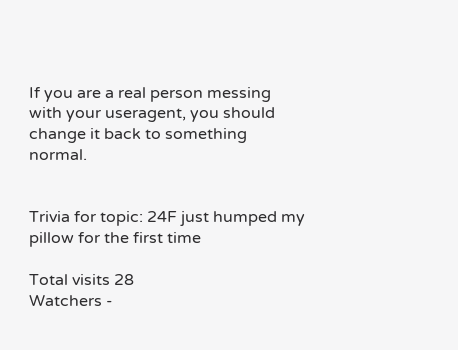If you are a real person messing with your useragent, you should change it back to something normal.


Trivia for topic: 24F just humped my pillow for the first time

Total visits 28
Watchers -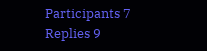Participants 7
Replies 9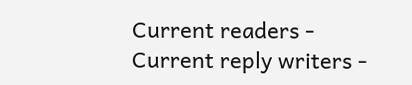Current readers -
Current reply writers -